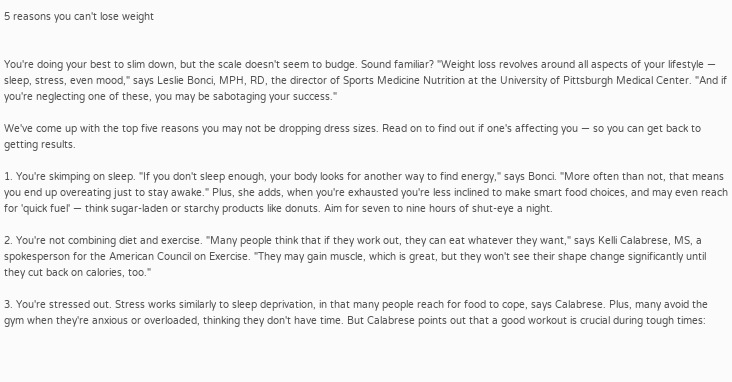5 reasons you can't lose weight


You're doing your best to slim down, but the scale doesn't seem to budge. Sound familiar? "Weight loss revolves around all aspects of your lifestyle — sleep, stress, even mood," says Leslie Bonci, MPH, RD, the director of Sports Medicine Nutrition at the University of Pittsburgh Medical Center. "And if you're neglecting one of these, you may be sabotaging your success."

We've come up with the top five reasons you may not be dropping dress sizes. Read on to find out if one's affecting you — so you can get back to getting results.

1. You're skimping on sleep. "If you don't sleep enough, your body looks for another way to find energy," says Bonci. "More often than not, that means you end up overeating just to stay awake." Plus, she adds, when you're exhausted you're less inclined to make smart food choices, and may even reach for 'quick fuel' — think sugar-laden or starchy products like donuts. Aim for seven to nine hours of shut-eye a night.

2. You're not combining diet and exercise. "Many people think that if they work out, they can eat whatever they want," says Kelli Calabrese, MS, a spokesperson for the American Council on Exercise. "They may gain muscle, which is great, but they won't see their shape change significantly until they cut back on calories, too."

3. You're stressed out. Stress works similarly to sleep deprivation, in that many people reach for food to cope, says Calabrese. Plus, many avoid the gym when they're anxious or overloaded, thinking they don't have time. But Calabrese points out that a good workout is crucial during tough times: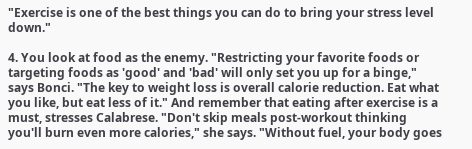"Exercise is one of the best things you can do to bring your stress level down."

4. You look at food as the enemy. "Restricting your favorite foods or targeting foods as 'good' and 'bad' will only set you up for a binge," says Bonci. "The key to weight loss is overall calorie reduction. Eat what you like, but eat less of it." And remember that eating after exercise is a must, stresses Calabrese. "Don't skip meals post-workout thinking you'll burn even more calories," she says. "Without fuel, your body goes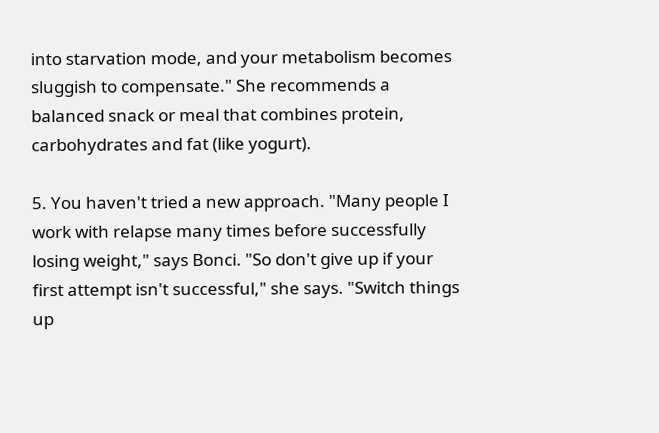into starvation mode, and your metabolism becomes sluggish to compensate." She recommends a balanced snack or meal that combines protein, carbohydrates and fat (like yogurt).

5. You haven't tried a new approach. "Many people I work with relapse many times before successfully losing weight," says Bonci. "So don't give up if your first attempt isn't successful," she says. "Switch things up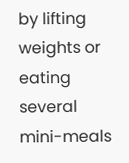by lifting weights or eating several mini-meals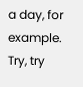a day, for example. Try, try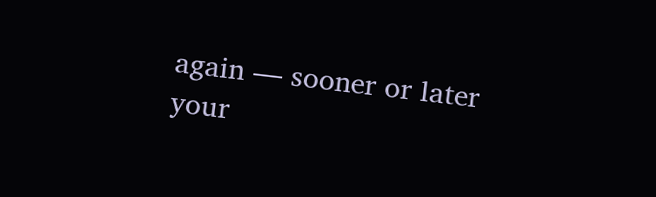again — sooner or later your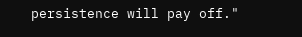persistence will pay off."